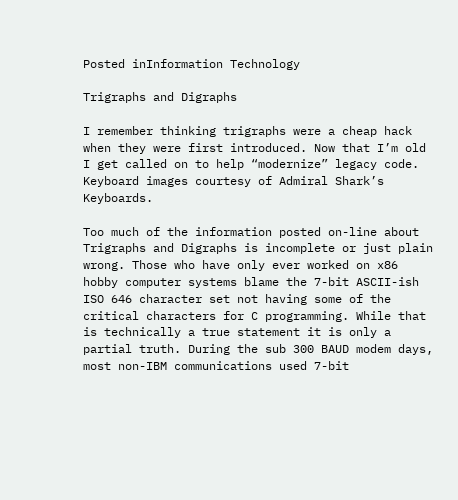Posted inInformation Technology

Trigraphs and Digraphs

I remember thinking trigraphs were a cheap hack when they were first introduced. Now that I’m old I get called on to help “modernize” legacy code. Keyboard images courtesy of Admiral Shark’s Keyboards.

Too much of the information posted on-line about Trigraphs and Digraphs is incomplete or just plain wrong. Those who have only ever worked on x86 hobby computer systems blame the 7-bit ASCII-ish ISO 646 character set not having some of the critical characters for C programming. While that is technically a true statement it is only a partial truth. During the sub 300 BAUD modem days, most non-IBM communications used 7-bit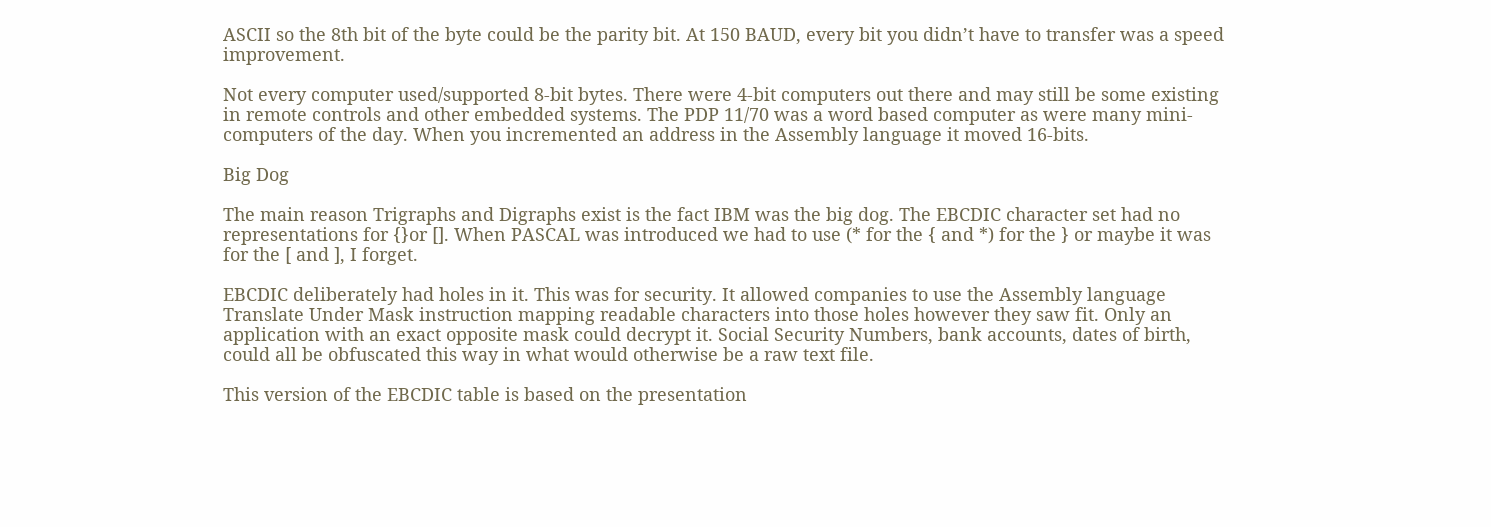ASCII so the 8th bit of the byte could be the parity bit. At 150 BAUD, every bit you didn’t have to transfer was a speed improvement.

Not every computer used/supported 8-bit bytes. There were 4-bit computers out there and may still be some existing in remote controls and other embedded systems. The PDP 11/70 was a word based computer as were many mini-computers of the day. When you incremented an address in the Assembly language it moved 16-bits.

Big Dog

The main reason Trigraphs and Digraphs exist is the fact IBM was the big dog. The EBCDIC character set had no representations for {}or []. When PASCAL was introduced we had to use (* for the { and *) for the } or maybe it was for the [ and ], I forget.

EBCDIC deliberately had holes in it. This was for security. It allowed companies to use the Assembly language Translate Under Mask instruction mapping readable characters into those holes however they saw fit. Only an application with an exact opposite mask could decrypt it. Social Security Numbers, bank accounts, dates of birth, could all be obfuscated this way in what would otherwise be a raw text file.

This version of the EBCDIC table is based on the presentation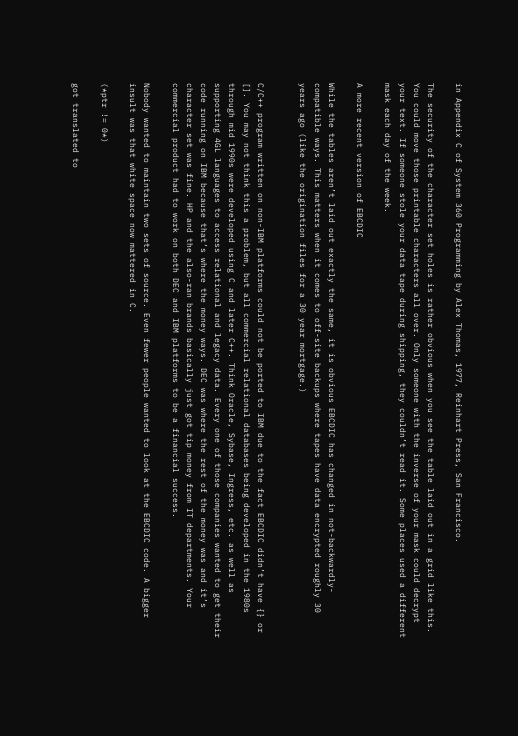in Appendix C of System 360 Programming by Alex Thomas, 1977, Reinhart Press, San Francisco.

The security of the character set holes is rather obvious when you see the table laid out in a grid like this. You could move those printable characters all over. Only someone with the inverse of your mask could decrypt your text. If someone stole your data tape during shipping, they couldn’t read it. Some places used a different mask each day of the week.

A more recent version of EBCDIC

While the tables aren’t laid out exactly the same, it is obvious EBCDIC has changed in not-backwardly-compatible ways. This matters when it comes to off-site backups where tapes have data encrypted roughly 30 years ago (like the origination files for a 30 year mortgage.)


C/C++ program written on non-IBM platforms could not be ported to IBM due to the fact EBCDIC didn’t have {} or []. You may not think this a problem, but all commercial relational databases being developed in the 1980s through mid 1990s were developed using C and later C++. Think Oracle, Sybase, Ingress, etc. as well as supporting 4GL languages to access relational and legacy data. Every one of those companies wanted to get their code running on IBM because that’s where the money ways. DEC was where the rest of the money was and it’s character set was fine. HP and the also-ran brands basically just got tip money from IT departments. Your commercial product had to work on both DEC and IBM platforms to be a financial success.

Nobody wanted to maintain two sets of source. Even fewer people wanted to look at the EBCDIC code. A bigger insult was that white space now mattered in C.

(*ptr != 0*)

got translated to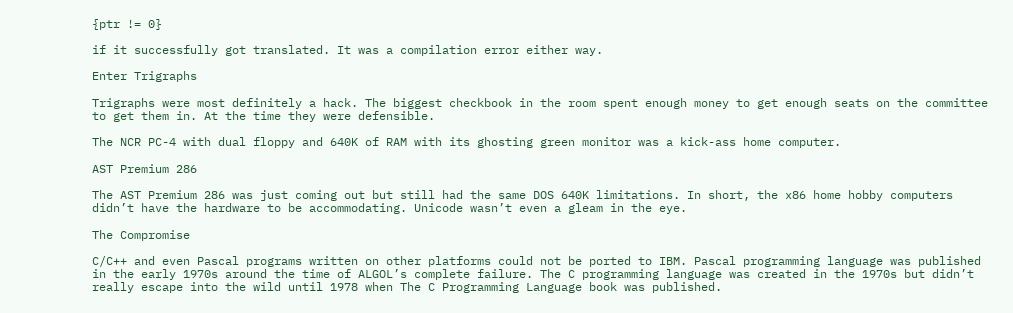{ptr != 0}

if it successfully got translated. It was a compilation error either way.

Enter Trigraphs

Trigraphs were most definitely a hack. The biggest checkbook in the room spent enough money to get enough seats on the committee to get them in. At the time they were defensible.

The NCR PC-4 with dual floppy and 640K of RAM with its ghosting green monitor was a kick-ass home computer.

AST Premium 286

The AST Premium 286 was just coming out but still had the same DOS 640K limitations. In short, the x86 home hobby computers didn’t have the hardware to be accommodating. Unicode wasn’t even a gleam in the eye.

The Compromise

C/C++ and even Pascal programs written on other platforms could not be ported to IBM. Pascal programming language was published in the early 1970s around the time of ALGOL’s complete failure. The C programming language was created in the 1970s but didn’t really escape into the wild until 1978 when The C Programming Language book was published.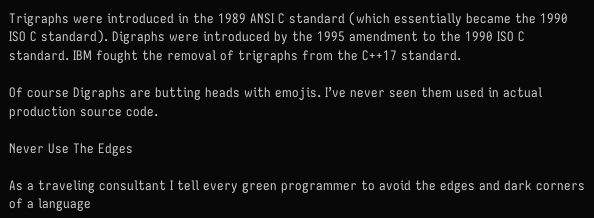Trigraphs were introduced in the 1989 ANSI C standard (which essentially became the 1990 ISO C standard). Digraphs were introduced by the 1995 amendment to the 1990 ISO C standard. IBM fought the removal of trigraphs from the C++17 standard.

Of course Digraphs are butting heads with emojis. I’ve never seen them used in actual production source code.

Never Use The Edges

As a traveling consultant I tell every green programmer to avoid the edges and dark corners of a language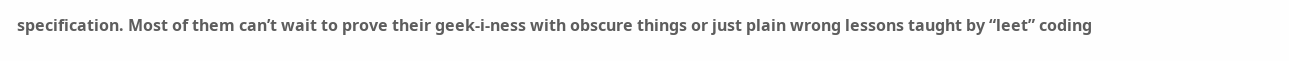specification. Most of them can’t wait to prove their geek-i-ness with obscure things or just plain wrong lessons taught by “leet” coding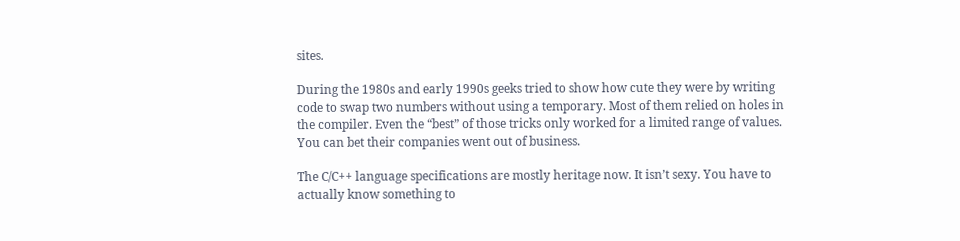sites.

During the 1980s and early 1990s geeks tried to show how cute they were by writing code to swap two numbers without using a temporary. Most of them relied on holes in the compiler. Even the “best” of those tricks only worked for a limited range of values. You can bet their companies went out of business.

The C/C++ language specifications are mostly heritage now. It isn’t sexy. You have to actually know something to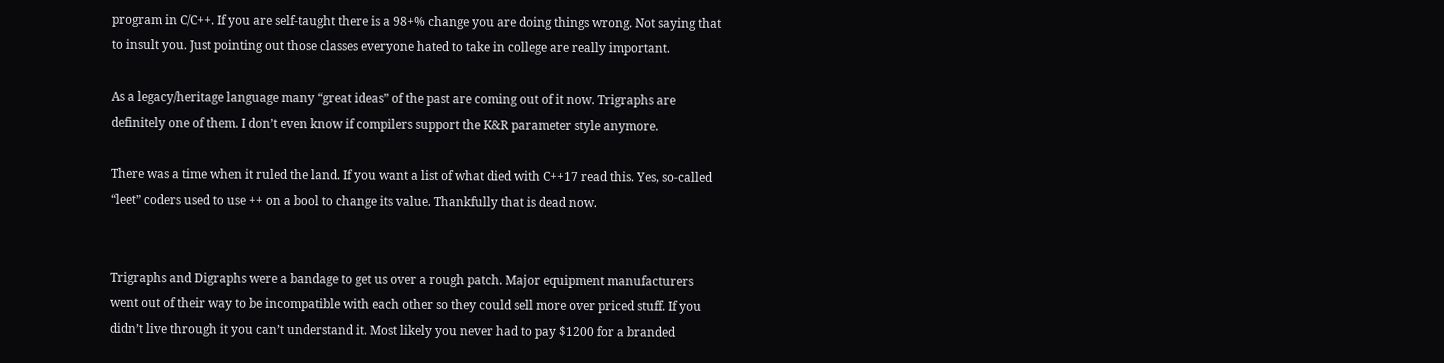program in C/C++. If you are self-taught there is a 98+% change you are doing things wrong. Not saying that to insult you. Just pointing out those classes everyone hated to take in college are really important.

As a legacy/heritage language many “great ideas” of the past are coming out of it now. Trigraphs are definitely one of them. I don’t even know if compilers support the K&R parameter style anymore.

There was a time when it ruled the land. If you want a list of what died with C++17 read this. Yes, so-called “leet” coders used to use ++ on a bool to change its value. Thankfully that is dead now.


Trigraphs and Digraphs were a bandage to get us over a rough patch. Major equipment manufacturers went out of their way to be incompatible with each other so they could sell more over priced stuff. If you didn’t live through it you can’t understand it. Most likely you never had to pay $1200 for a branded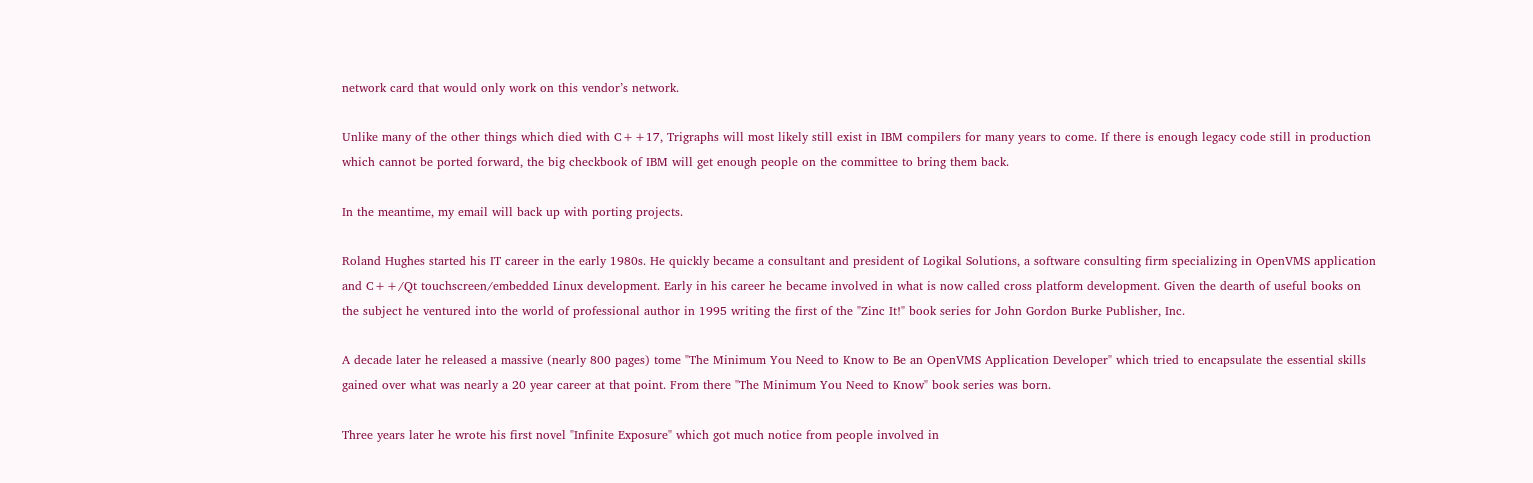network card that would only work on this vendor’s network.

Unlike many of the other things which died with C++17, Trigraphs will most likely still exist in IBM compilers for many years to come. If there is enough legacy code still in production which cannot be ported forward, the big checkbook of IBM will get enough people on the committee to bring them back.

In the meantime, my email will back up with porting projects.

Roland Hughes started his IT career in the early 1980s. He quickly became a consultant and president of Logikal Solutions, a software consulting firm specializing in OpenVMS application and C++/Qt touchscreen/embedded Linux development. Early in his career he became involved in what is now called cross platform development. Given the dearth of useful books on the subject he ventured into the world of professional author in 1995 writing the first of the "Zinc It!" book series for John Gordon Burke Publisher, Inc.

A decade later he released a massive (nearly 800 pages) tome "The Minimum You Need to Know to Be an OpenVMS Application Developer" which tried to encapsulate the essential skills gained over what was nearly a 20 year career at that point. From there "The Minimum You Need to Know" book series was born.

Three years later he wrote his first novel "Infinite Exposure" which got much notice from people involved in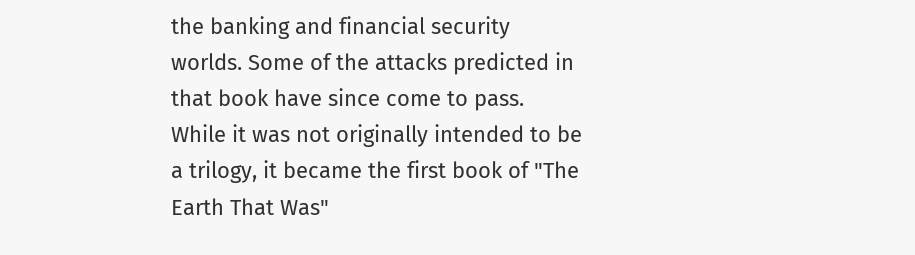the banking and financial security worlds. Some of the attacks predicted in that book have since come to pass. While it was not originally intended to be a trilogy, it became the first book of "The Earth That Was"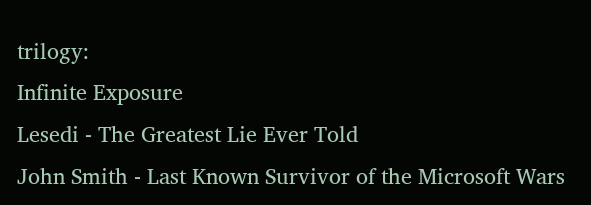trilogy:
Infinite Exposure
Lesedi - The Greatest Lie Ever Told
John Smith - Last Known Survivor of the Microsoft Wars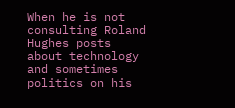When he is not consulting Roland Hughes posts about technology and sometimes politics on his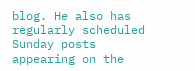blog. He also has regularly scheduled Sunday posts appearing on the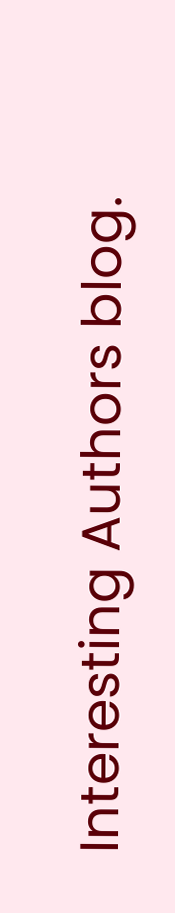Interesting Authors blog.